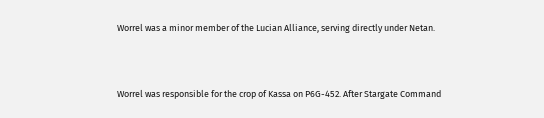Worrel was a minor member of the Lucian Alliance, serving directly under Netan.



Worrel was responsible for the crop of Kassa on P6G-452. After Stargate Command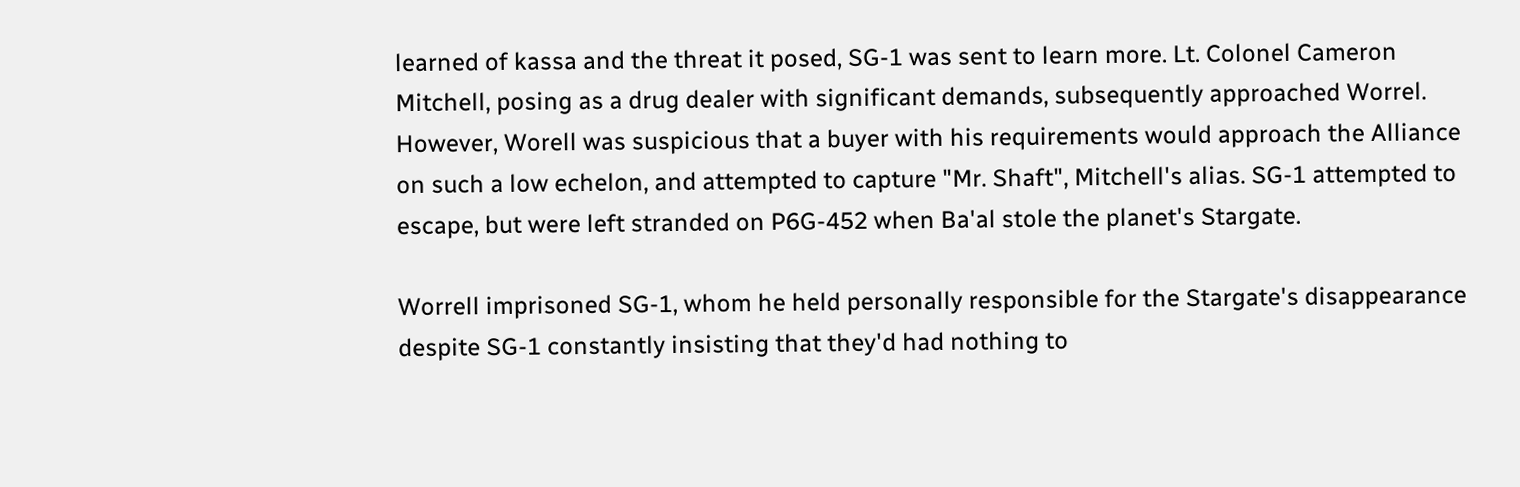learned of kassa and the threat it posed, SG-1 was sent to learn more. Lt. Colonel Cameron Mitchell, posing as a drug dealer with significant demands, subsequently approached Worrel. However, Worell was suspicious that a buyer with his requirements would approach the Alliance on such a low echelon, and attempted to capture "Mr. Shaft", Mitchell's alias. SG-1 attempted to escape, but were left stranded on P6G-452 when Ba'al stole the planet's Stargate.

Worrell imprisoned SG-1, whom he held personally responsible for the Stargate's disappearance despite SG-1 constantly insisting that they'd had nothing to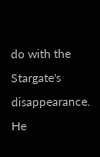do with the Stargate's disappearance. He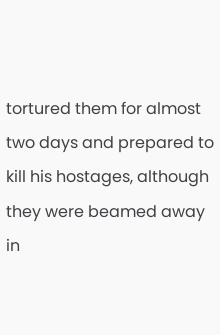tortured them for almost two days and prepared to kill his hostages, although they were beamed away in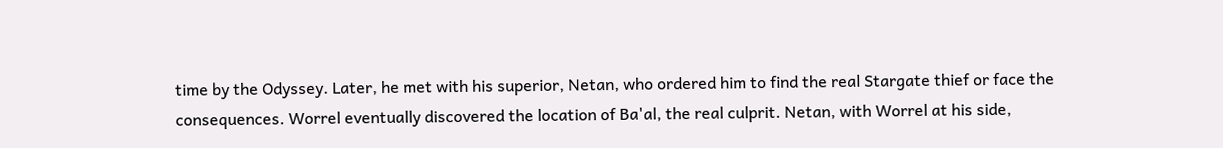time by the Odyssey. Later, he met with his superior, Netan, who ordered him to find the real Stargate thief or face the consequences. Worrel eventually discovered the location of Ba'al, the real culprit. Netan, with Worrel at his side,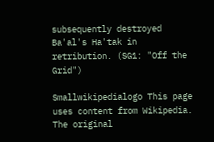subsequently destroyed Ba'al's Ha'tak in retribution. (SG1: "Off the Grid")

Smallwikipedialogo This page uses content from Wikipedia. The original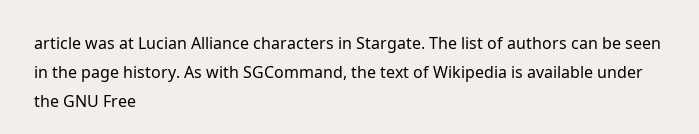article was at Lucian Alliance characters in Stargate. The list of authors can be seen in the page history. As with SGCommand, the text of Wikipedia is available under the GNU Free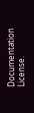Documentation License.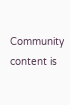Community content is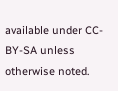available under CC-BY-SA unless otherwise noted.